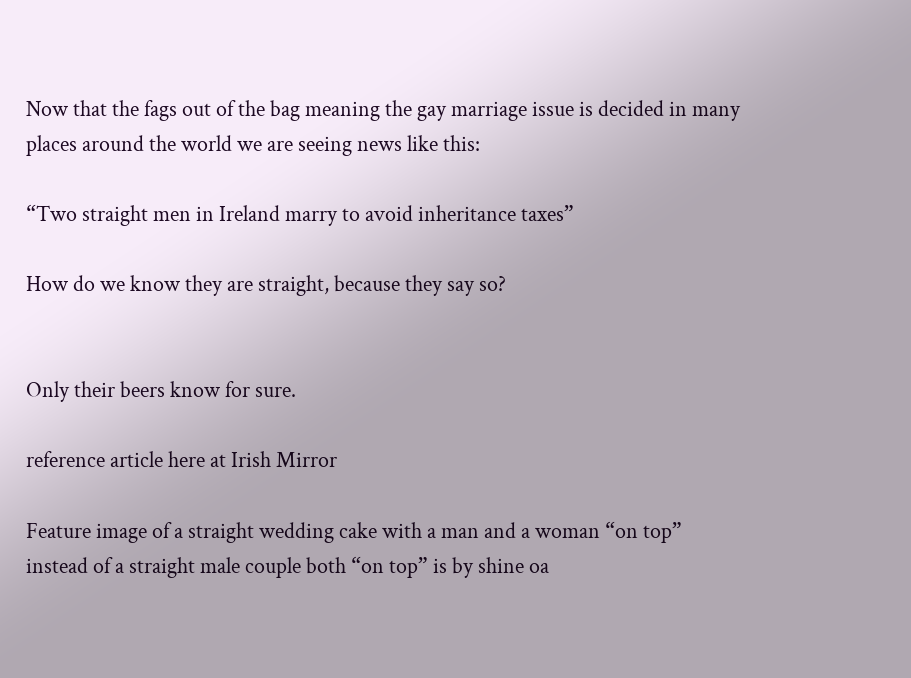Now that the fags out of the bag meaning the gay marriage issue is decided in many places around the world we are seeing news like this:

“Two straight men in Ireland marry to avoid inheritance taxes”

How do we know they are straight, because they say so?


Only their beers know for sure.

reference article here at Irish Mirror

Feature image of a straight wedding cake with a man and a woman “on top” instead of a straight male couple both “on top” is by shine oa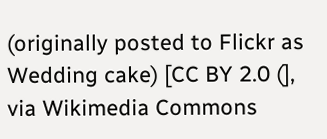(originally posted to Flickr as Wedding cake) [CC BY 2.0 (], via Wikimedia Commons